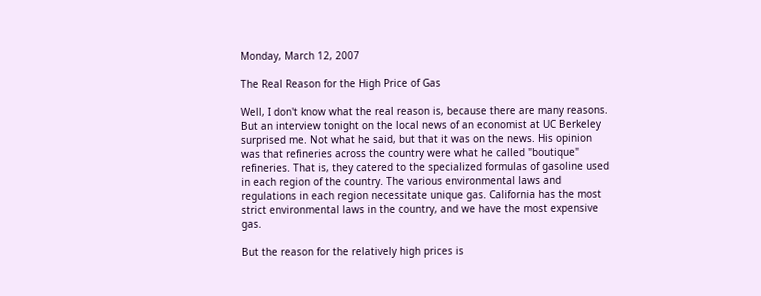Monday, March 12, 2007

The Real Reason for the High Price of Gas

Well, I don't know what the real reason is, because there are many reasons. But an interview tonight on the local news of an economist at UC Berkeley surprised me. Not what he said, but that it was on the news. His opinion was that refineries across the country were what he called "boutique" refineries. That is, they catered to the specialized formulas of gasoline used in each region of the country. The various environmental laws and regulations in each region necessitate unique gas. California has the most strict environmental laws in the country, and we have the most expensive gas.

But the reason for the relatively high prices is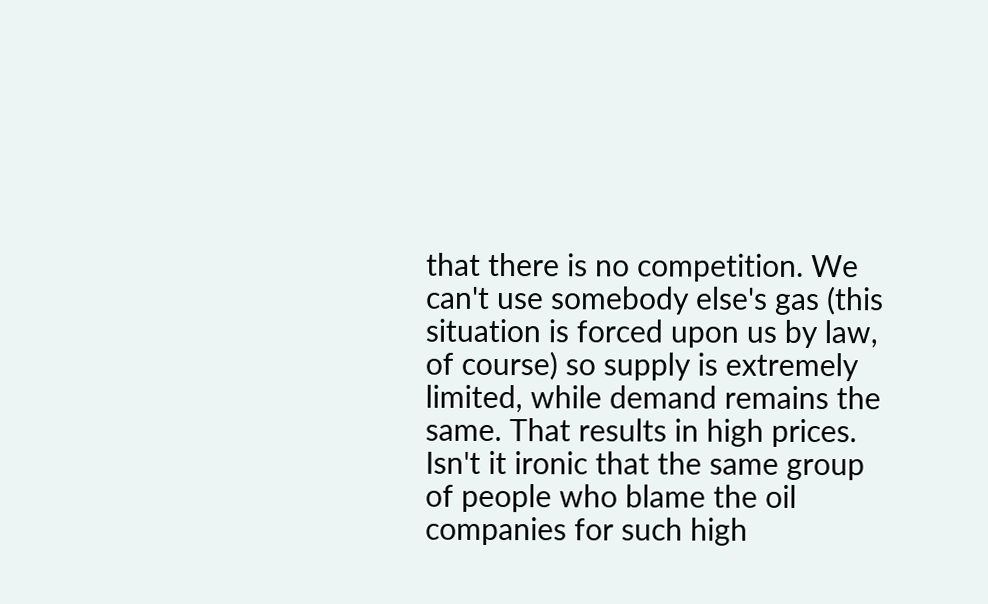that there is no competition. We can't use somebody else's gas (this situation is forced upon us by law, of course) so supply is extremely limited, while demand remains the same. That results in high prices. Isn't it ironic that the same group of people who blame the oil companies for such high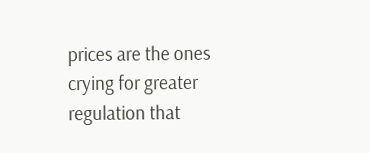prices are the ones crying for greater regulation that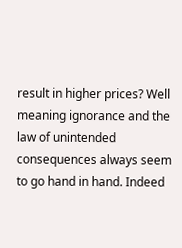result in higher prices? Well meaning ignorance and the law of unintended consequences always seem to go hand in hand. Indeed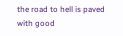the road to hell is paved with good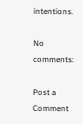intentions.

No comments:

Post a Comment